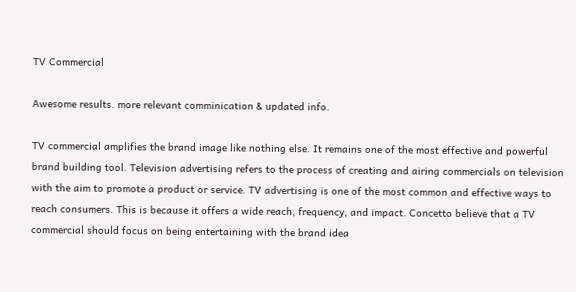TV Commercial

Awesome results. more relevant comminication & updated info.

TV commercial amplifies the brand image like nothing else. It remains one of the most effective and powerful brand building tool. Television advertising refers to the process of creating and airing commercials on television with the aim to promote a product or service. TV advertising is one of the most common and effective ways to reach consumers. This is because it offers a wide reach, frequency, and impact. Concetto believe that a TV commercial should focus on being entertaining with the brand idea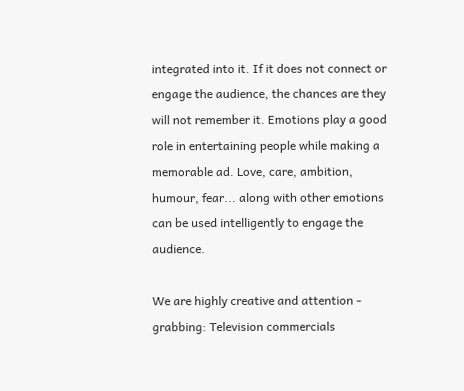integrated into it. If it does not connect or engage the audience, the chances are they will not remember it. Emotions play a good role in entertaining people while making a memorable ad. Love, care, ambition, humour, fear... along with other emotions can be used intelligently to engage the audience.

We are highly creative and attention - grabbing: Television commercials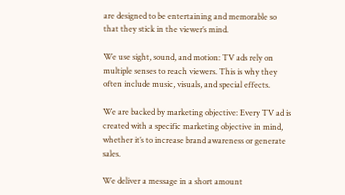are designed to be entertaining and memorable so that they stick in the viewer’s mind.

We use sight, sound, and motion: TV ads rely on multiple senses to reach viewers. This is why they often include music, visuals, and special effects.

We are backed by marketing objective: Every TV ad is created with a specific marketing objective in mind, whether it’s to increase brand awareness or generate sales.

We deliver a message in a short amount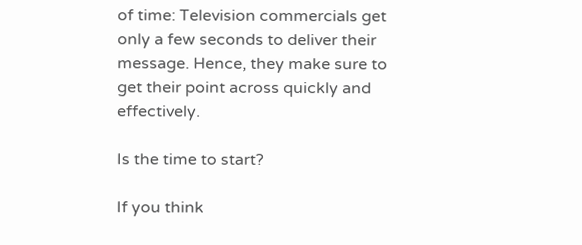of time: Television commercials get only a few seconds to deliver their message. Hence, they make sure to get their point across quickly and effectively.

Is the time to start?

If you think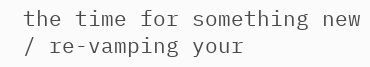the time for something new / re-vamping your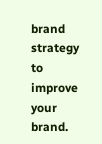brand strategy to improve your brand.